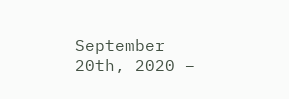September 20th, 2020 –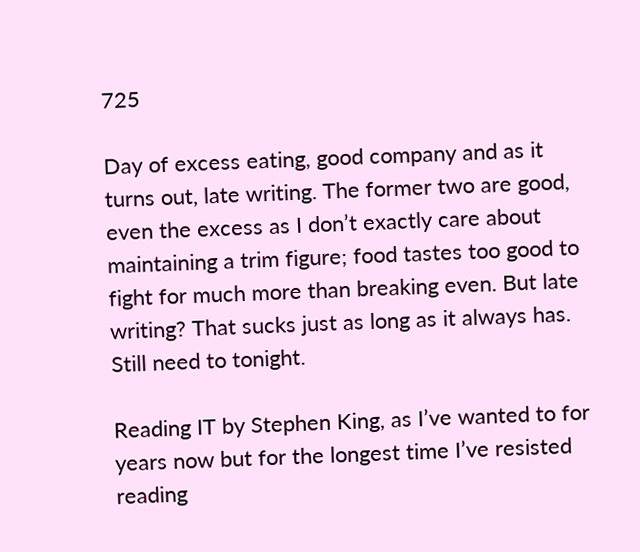725

Day of excess eating, good company and as it turns out, late writing. The former two are good, even the excess as I don’t exactly care about maintaining a trim figure; food tastes too good to fight for much more than breaking even. But late writing? That sucks just as long as it always has. Still need to tonight.

Reading IT by Stephen King, as I’ve wanted to for years now but for the longest time I’ve resisted reading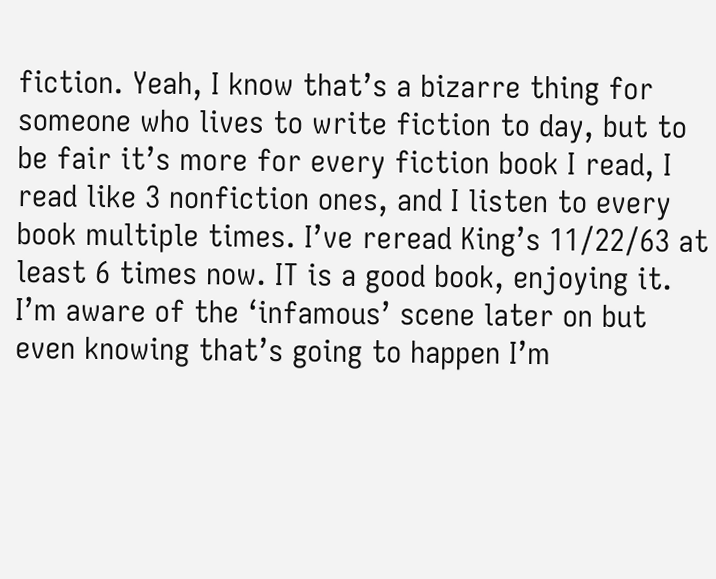fiction. Yeah, I know that’s a bizarre thing for someone who lives to write fiction to day, but to be fair it’s more for every fiction book I read, I read like 3 nonfiction ones, and I listen to every book multiple times. I’ve reread King’s 11/22/63 at least 6 times now. IT is a good book, enjoying it. I’m aware of the ‘infamous’ scene later on but even knowing that’s going to happen I’m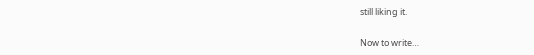still liking it.

Now to write…